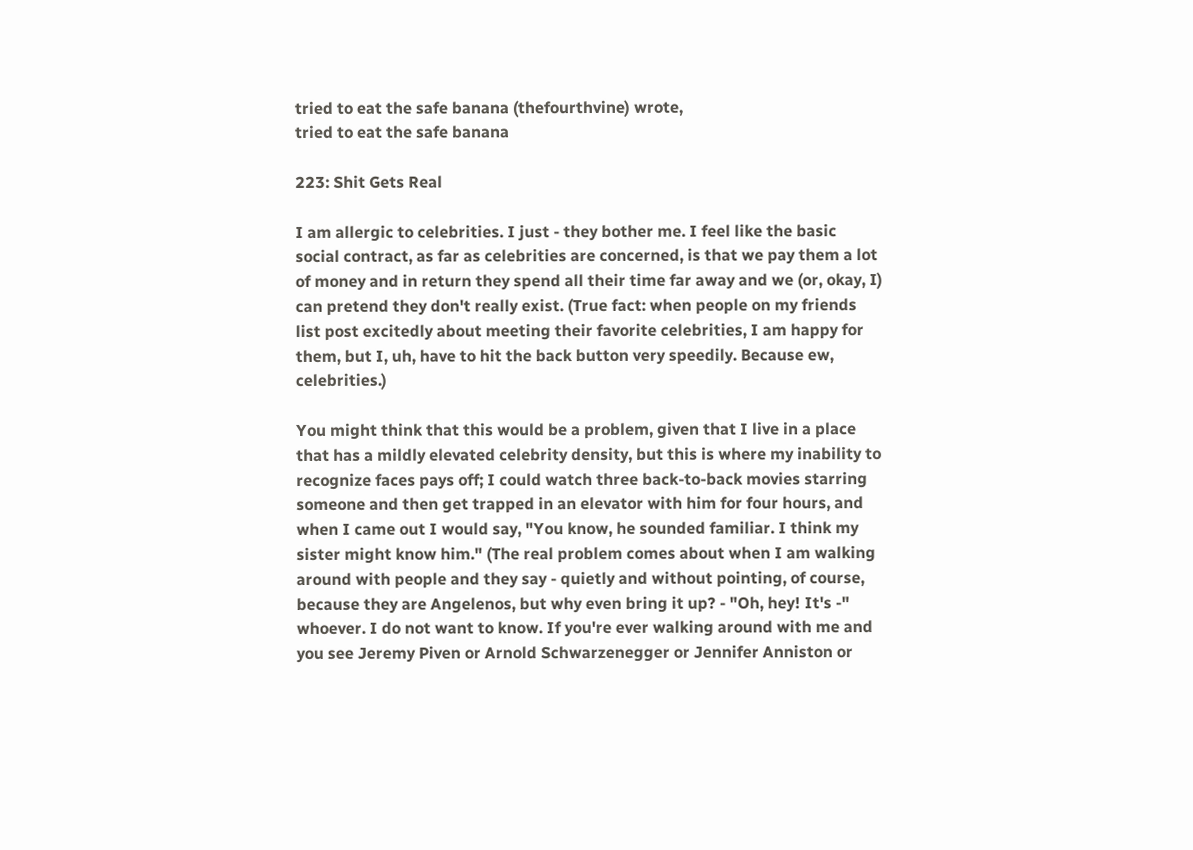tried to eat the safe banana (thefourthvine) wrote,
tried to eat the safe banana

223: Shit Gets Real

I am allergic to celebrities. I just - they bother me. I feel like the basic social contract, as far as celebrities are concerned, is that we pay them a lot of money and in return they spend all their time far away and we (or, okay, I) can pretend they don't really exist. (True fact: when people on my friends list post excitedly about meeting their favorite celebrities, I am happy for them, but I, uh, have to hit the back button very speedily. Because ew, celebrities.)

You might think that this would be a problem, given that I live in a place that has a mildly elevated celebrity density, but this is where my inability to recognize faces pays off; I could watch three back-to-back movies starring someone and then get trapped in an elevator with him for four hours, and when I came out I would say, "You know, he sounded familiar. I think my sister might know him." (The real problem comes about when I am walking around with people and they say - quietly and without pointing, of course, because they are Angelenos, but why even bring it up? - "Oh, hey! It's -" whoever. I do not want to know. If you're ever walking around with me and you see Jeremy Piven or Arnold Schwarzenegger or Jennifer Anniston or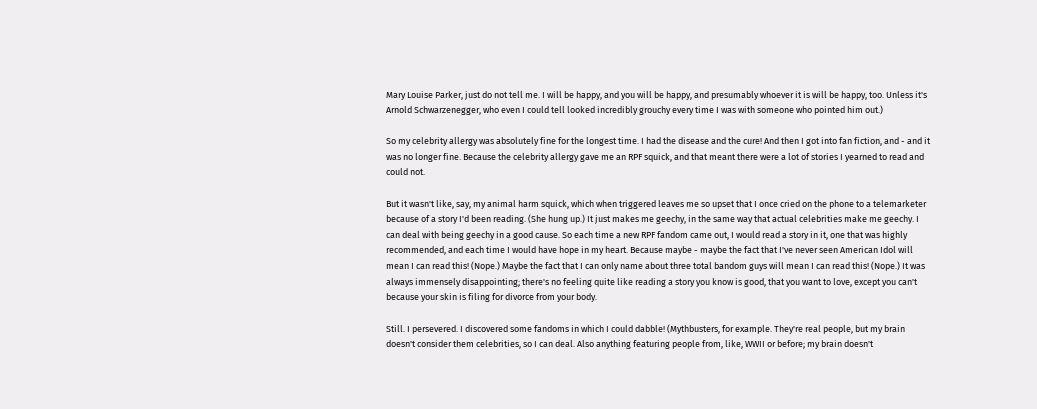Mary Louise Parker, just do not tell me. I will be happy, and you will be happy, and presumably whoever it is will be happy, too. Unless it's Arnold Schwarzenegger, who even I could tell looked incredibly grouchy every time I was with someone who pointed him out.)

So my celebrity allergy was absolutely fine for the longest time. I had the disease and the cure! And then I got into fan fiction, and - and it was no longer fine. Because the celebrity allergy gave me an RPF squick, and that meant there were a lot of stories I yearned to read and could not.

But it wasn't like, say, my animal harm squick, which when triggered leaves me so upset that I once cried on the phone to a telemarketer because of a story I'd been reading. (She hung up.) It just makes me geechy, in the same way that actual celebrities make me geechy. I can deal with being geechy in a good cause. So each time a new RPF fandom came out, I would read a story in it, one that was highly recommended, and each time I would have hope in my heart. Because maybe - maybe the fact that I've never seen American Idol will mean I can read this! (Nope.) Maybe the fact that I can only name about three total bandom guys will mean I can read this! (Nope.) It was always immensely disappointing; there's no feeling quite like reading a story you know is good, that you want to love, except you can't because your skin is filing for divorce from your body.

Still. I persevered. I discovered some fandoms in which I could dabble! (Mythbusters, for example. They're real people, but my brain doesn't consider them celebrities, so I can deal. Also anything featuring people from, like, WWII or before; my brain doesn't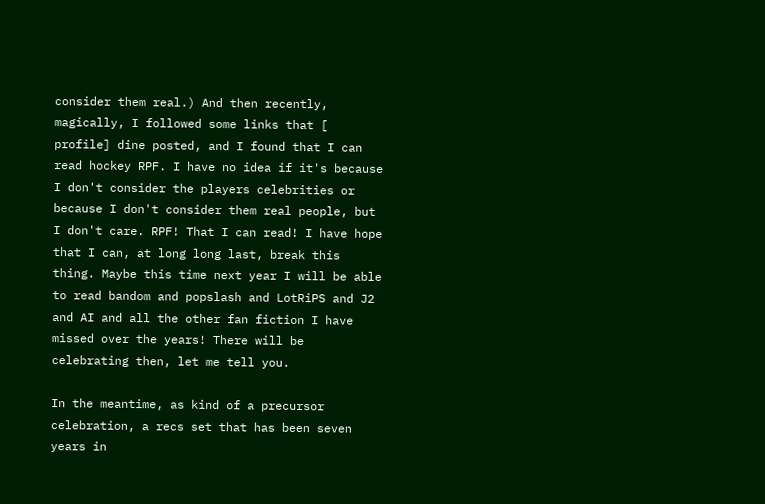consider them real.) And then recently, magically, I followed some links that [ profile] dine posted, and I found that I can read hockey RPF. I have no idea if it's because I don't consider the players celebrities or because I don't consider them real people, but I don't care. RPF! That I can read! I have hope that I can, at long long last, break this thing. Maybe this time next year I will be able to read bandom and popslash and LotRiPS and J2 and AI and all the other fan fiction I have missed over the years! There will be celebrating then, let me tell you.

In the meantime, as kind of a precursor celebration, a recs set that has been seven years in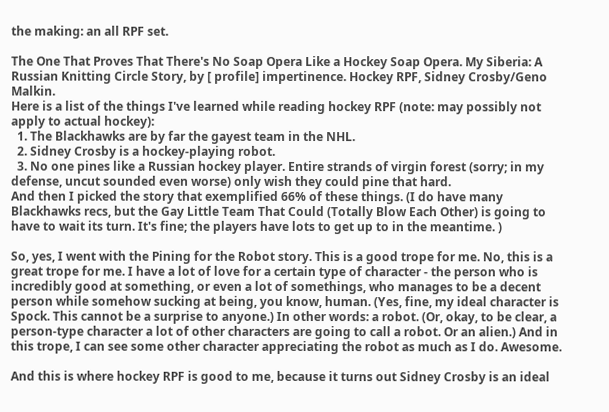the making: an all RPF set.

The One That Proves That There's No Soap Opera Like a Hockey Soap Opera. My Siberia: A Russian Knitting Circle Story, by [ profile] impertinence. Hockey RPF, Sidney Crosby/Geno Malkin.
Here is a list of the things I've learned while reading hockey RPF (note: may possibly not apply to actual hockey):
  1. The Blackhawks are by far the gayest team in the NHL.
  2. Sidney Crosby is a hockey-playing robot.
  3. No one pines like a Russian hockey player. Entire strands of virgin forest (sorry; in my defense, uncut sounded even worse) only wish they could pine that hard.
And then I picked the story that exemplified 66% of these things. (I do have many Blackhawks recs, but the Gay Little Team That Could (Totally Blow Each Other) is going to have to wait its turn. It's fine; the players have lots to get up to in the meantime. )

So, yes, I went with the Pining for the Robot story. This is a good trope for me. No, this is a great trope for me. I have a lot of love for a certain type of character - the person who is incredibly good at something, or even a lot of somethings, who manages to be a decent person while somehow sucking at being, you know, human. (Yes, fine, my ideal character is Spock. This cannot be a surprise to anyone.) In other words: a robot. (Or, okay, to be clear, a person-type character a lot of other characters are going to call a robot. Or an alien.) And in this trope, I can see some other character appreciating the robot as much as I do. Awesome.

And this is where hockey RPF is good to me, because it turns out Sidney Crosby is an ideal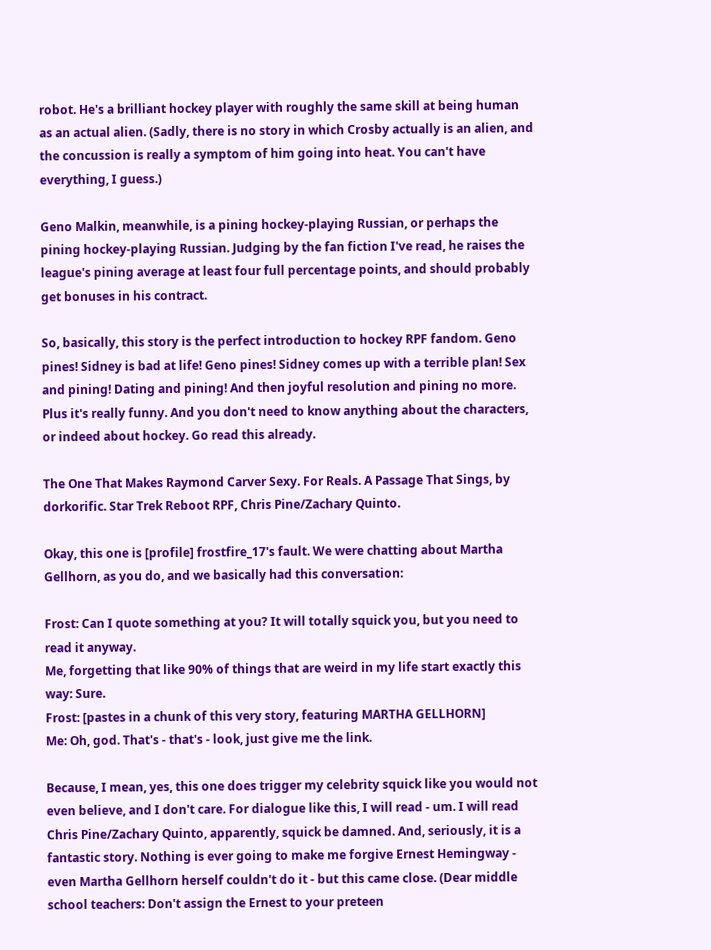robot. He's a brilliant hockey player with roughly the same skill at being human as an actual alien. (Sadly, there is no story in which Crosby actually is an alien, and the concussion is really a symptom of him going into heat. You can't have everything, I guess.)

Geno Malkin, meanwhile, is a pining hockey-playing Russian, or perhaps the pining hockey-playing Russian. Judging by the fan fiction I've read, he raises the league's pining average at least four full percentage points, and should probably get bonuses in his contract.

So, basically, this story is the perfect introduction to hockey RPF fandom. Geno pines! Sidney is bad at life! Geno pines! Sidney comes up with a terrible plan! Sex and pining! Dating and pining! And then joyful resolution and pining no more. Plus it's really funny. And you don't need to know anything about the characters, or indeed about hockey. Go read this already.

The One That Makes Raymond Carver Sexy. For Reals. A Passage That Sings, by dorkorific. Star Trek Reboot RPF, Chris Pine/Zachary Quinto.

Okay, this one is [profile] frostfire_17's fault. We were chatting about Martha Gellhorn, as you do, and we basically had this conversation:

Frost: Can I quote something at you? It will totally squick you, but you need to read it anyway.
Me, forgetting that like 90% of things that are weird in my life start exactly this way: Sure.
Frost: [pastes in a chunk of this very story, featuring MARTHA GELLHORN]
Me: Oh, god. That's - that's - look, just give me the link.

Because, I mean, yes, this one does trigger my celebrity squick like you would not even believe, and I don't care. For dialogue like this, I will read - um. I will read Chris Pine/Zachary Quinto, apparently, squick be damned. And, seriously, it is a fantastic story. Nothing is ever going to make me forgive Ernest Hemingway - even Martha Gellhorn herself couldn't do it - but this came close. (Dear middle school teachers: Don't assign the Ernest to your preteen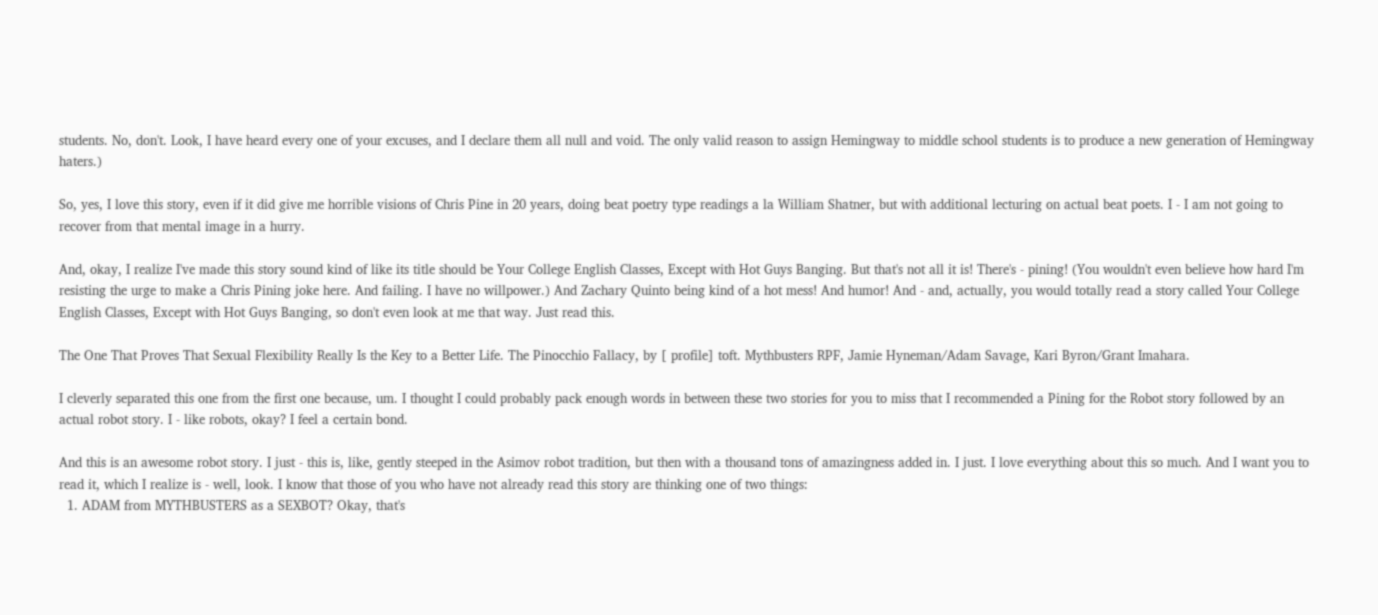students. No, don't. Look, I have heard every one of your excuses, and I declare them all null and void. The only valid reason to assign Hemingway to middle school students is to produce a new generation of Hemingway haters.)

So, yes, I love this story, even if it did give me horrible visions of Chris Pine in 20 years, doing beat poetry type readings a la William Shatner, but with additional lecturing on actual beat poets. I - I am not going to recover from that mental image in a hurry.

And, okay, I realize I've made this story sound kind of like its title should be Your College English Classes, Except with Hot Guys Banging. But that's not all it is! There's - pining! (You wouldn't even believe how hard I'm resisting the urge to make a Chris Pining joke here. And failing. I have no willpower.) And Zachary Quinto being kind of a hot mess! And humor! And - and, actually, you would totally read a story called Your College English Classes, Except with Hot Guys Banging, so don't even look at me that way. Just read this.

The One That Proves That Sexual Flexibility Really Is the Key to a Better Life. The Pinocchio Fallacy, by [ profile] toft. Mythbusters RPF, Jamie Hyneman/Adam Savage, Kari Byron/Grant Imahara.

I cleverly separated this one from the first one because, um. I thought I could probably pack enough words in between these two stories for you to miss that I recommended a Pining for the Robot story followed by an actual robot story. I - like robots, okay? I feel a certain bond.

And this is an awesome robot story. I just - this is, like, gently steeped in the Asimov robot tradition, but then with a thousand tons of amazingness added in. I just. I love everything about this so much. And I want you to read it, which I realize is - well, look. I know that those of you who have not already read this story are thinking one of two things:
  1. ADAM from MYTHBUSTERS as a SEXBOT? Okay, that's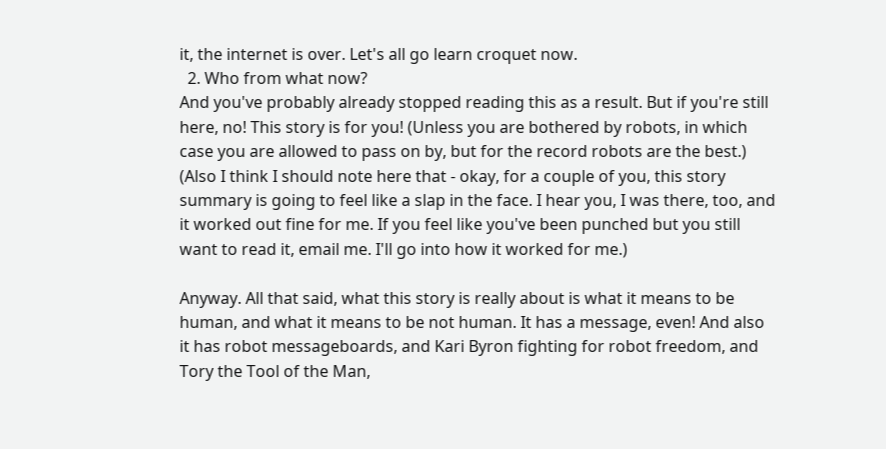it, the internet is over. Let's all go learn croquet now.
  2. Who from what now?
And you've probably already stopped reading this as a result. But if you're still here, no! This story is for you! (Unless you are bothered by robots, in which case you are allowed to pass on by, but for the record robots are the best.) (Also I think I should note here that - okay, for a couple of you, this story summary is going to feel like a slap in the face. I hear you, I was there, too, and it worked out fine for me. If you feel like you've been punched but you still want to read it, email me. I'll go into how it worked for me.)

Anyway. All that said, what this story is really about is what it means to be human, and what it means to be not human. It has a message, even! And also it has robot messageboards, and Kari Byron fighting for robot freedom, and Tory the Tool of the Man,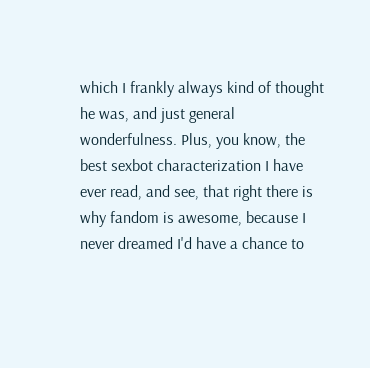which I frankly always kind of thought he was, and just general wonderfulness. Plus, you know, the best sexbot characterization I have ever read, and see, that right there is why fandom is awesome, because I never dreamed I'd have a chance to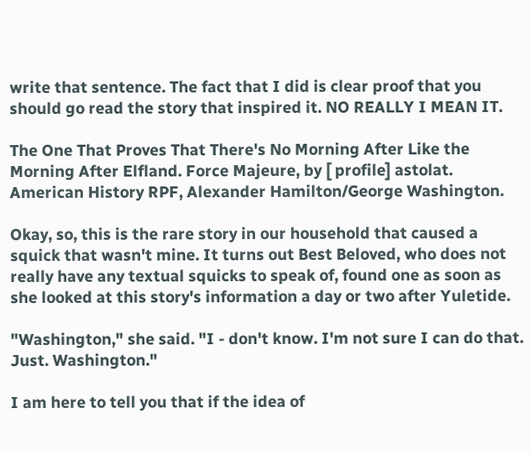write that sentence. The fact that I did is clear proof that you should go read the story that inspired it. NO REALLY I MEAN IT.

The One That Proves That There's No Morning After Like the Morning After Elfland. Force Majeure, by [ profile] astolat. American History RPF, Alexander Hamilton/George Washington.

Okay, so, this is the rare story in our household that caused a squick that wasn't mine. It turns out Best Beloved, who does not really have any textual squicks to speak of, found one as soon as she looked at this story's information a day or two after Yuletide.

"Washington," she said. "I - don't know. I'm not sure I can do that. Just. Washington."

I am here to tell you that if the idea of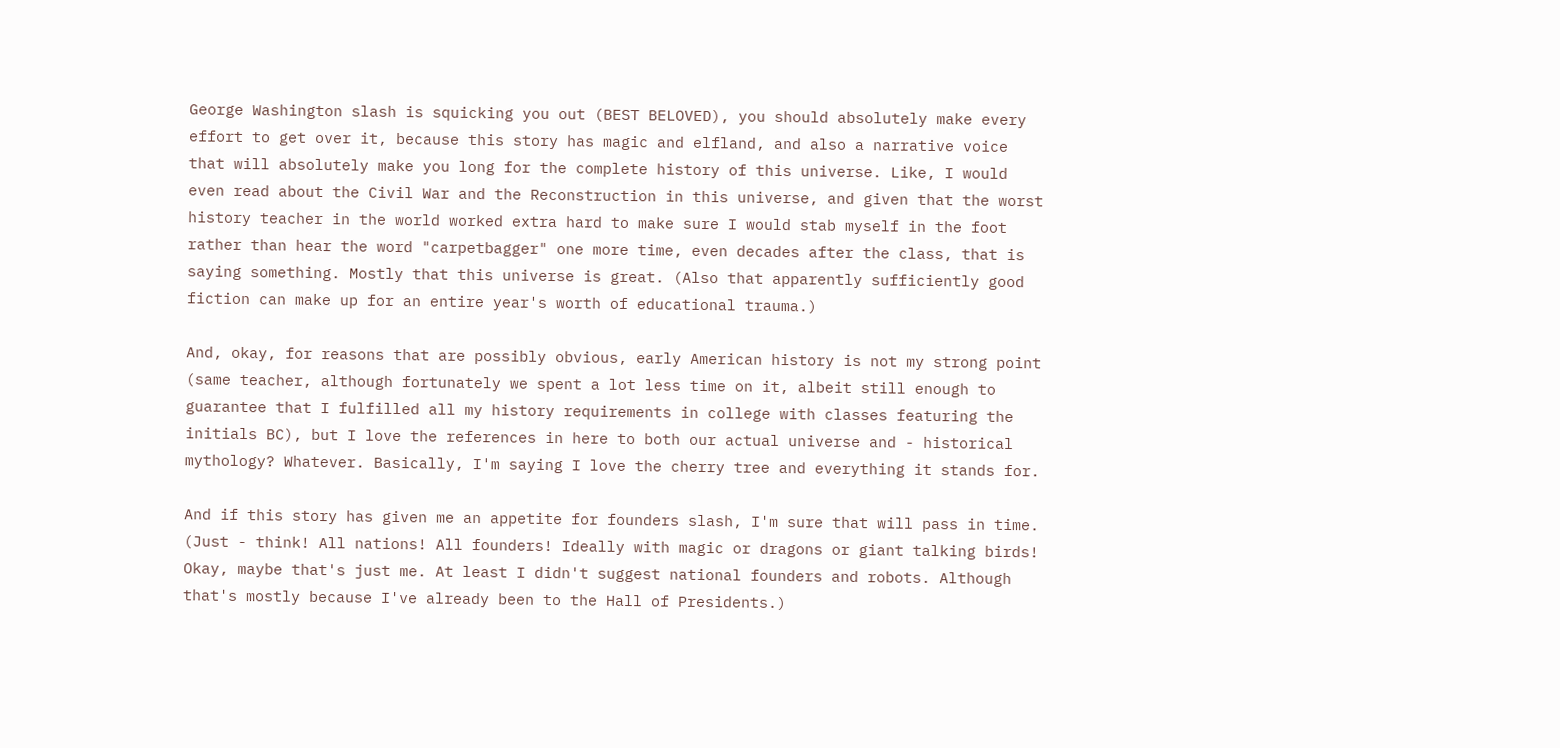George Washington slash is squicking you out (BEST BELOVED), you should absolutely make every effort to get over it, because this story has magic and elfland, and also a narrative voice that will absolutely make you long for the complete history of this universe. Like, I would even read about the Civil War and the Reconstruction in this universe, and given that the worst history teacher in the world worked extra hard to make sure I would stab myself in the foot rather than hear the word "carpetbagger" one more time, even decades after the class, that is saying something. Mostly that this universe is great. (Also that apparently sufficiently good fiction can make up for an entire year's worth of educational trauma.)

And, okay, for reasons that are possibly obvious, early American history is not my strong point (same teacher, although fortunately we spent a lot less time on it, albeit still enough to guarantee that I fulfilled all my history requirements in college with classes featuring the initials BC), but I love the references in here to both our actual universe and - historical mythology? Whatever. Basically, I'm saying I love the cherry tree and everything it stands for.

And if this story has given me an appetite for founders slash, I'm sure that will pass in time. (Just - think! All nations! All founders! Ideally with magic or dragons or giant talking birds! Okay, maybe that's just me. At least I didn't suggest national founders and robots. Although that's mostly because I've already been to the Hall of Presidents.)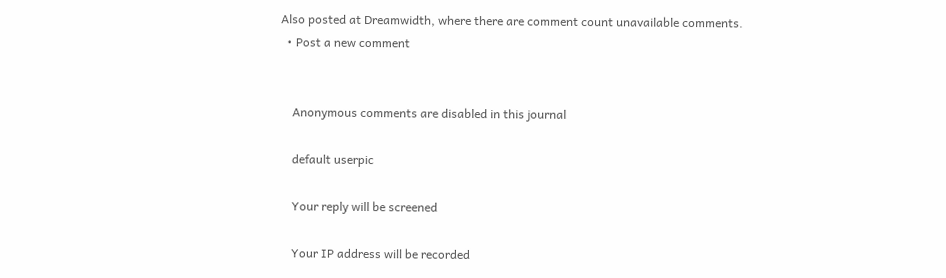Also posted at Dreamwidth, where there are comment count unavailable comments.
  • Post a new comment


    Anonymous comments are disabled in this journal

    default userpic

    Your reply will be screened

    Your IP address will be recorded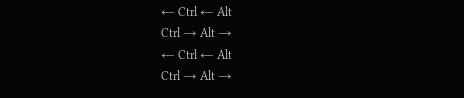← Ctrl ← Alt
Ctrl → Alt →
← Ctrl ← Alt
Ctrl → Alt →